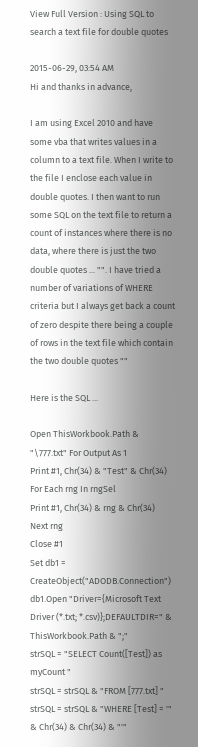View Full Version : Using SQL to search a text file for double quotes

2015-06-29, 03:54 AM
Hi and thanks in advance,

I am using Excel 2010 and have some vba that writes values in a column to a text file. When I write to the file I enclose each value in double quotes. I then want to run some SQL on the text file to return a count of instances where there is no data, where there is just the two double quotes ... "". I have tried a number of variations of WHERE criteria but I always get back a count of zero despite there being a couple of rows in the text file which contain the two double quotes ""

Here is the SQL ...

Open ThisWorkbook.Path & "\777.txt" For Output As 1
Print #1, Chr(34) & "Test" & Chr(34)
For Each rng In rngSel
Print #1, Chr(34) & rng & Chr(34)
Next rng
Close #1
Set db1 = CreateObject("ADODB.Connection")
db1.Open "Driver={Microsoft Text Driver (*.txt; *.csv)};DEFAULTDIR=" & ThisWorkbook.Path & ";"
strSQL = "SELECT Count([Test]) as myCount "
strSQL = strSQL & "FROM [777.txt] "
strSQL = strSQL & "WHERE [Test] = '" & Chr(34) & Chr(34) & "'"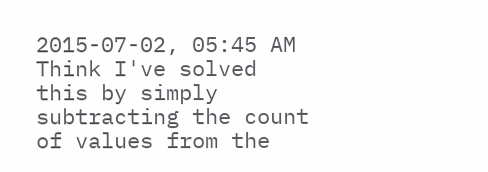2015-07-02, 05:45 AM
Think I've solved this by simply subtracting the count of values from the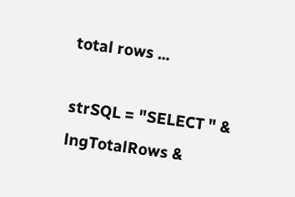total rows ...

strSQL = "SELECT " & lngTotalRows &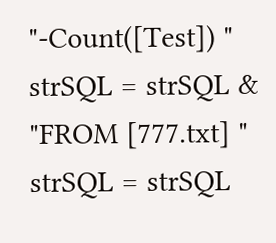"-Count([Test]) "
strSQL = strSQL & "FROM [777.txt] "
strSQL = strSQL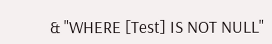& "WHERE [Test] IS NOT NULL"